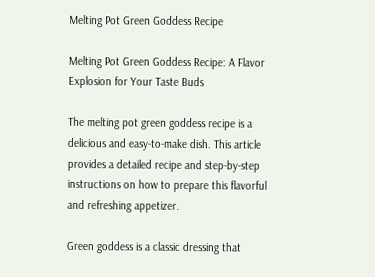Melting Pot Green Goddess Recipe

Melting Pot Green Goddess Recipe: A Flavor Explosion for Your Taste Buds

The melting pot green goddess recipe is a delicious and easy-to-make dish. This article provides a detailed recipe and step-by-step instructions on how to prepare this flavorful and refreshing appetizer.

Green goddess is a classic dressing that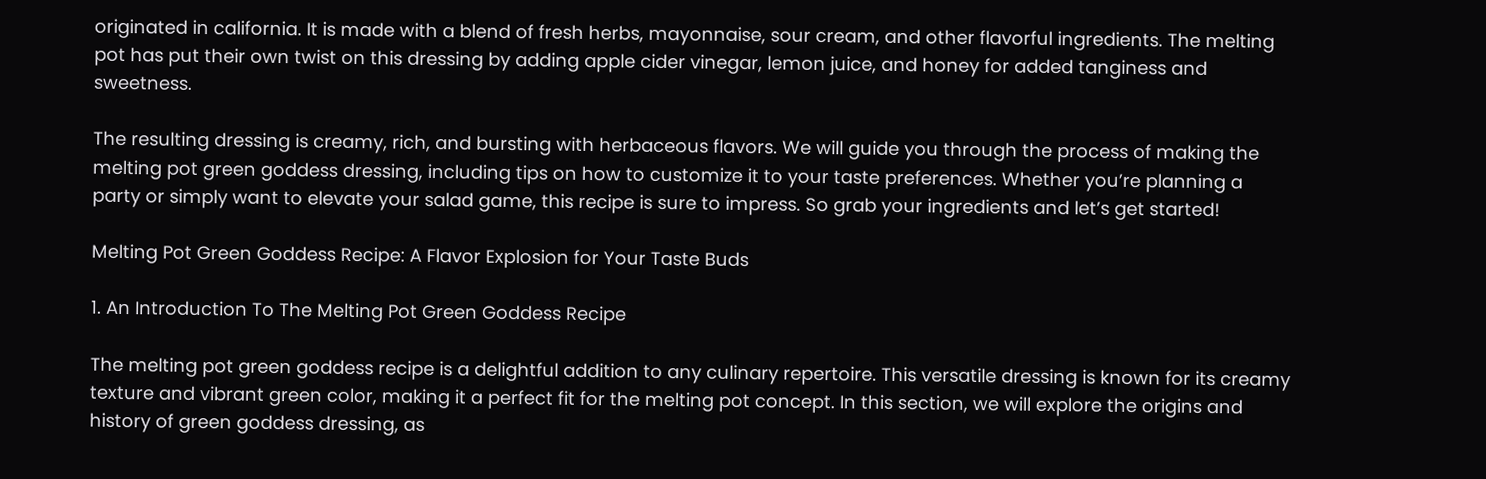originated in california. It is made with a blend of fresh herbs, mayonnaise, sour cream, and other flavorful ingredients. The melting pot has put their own twist on this dressing by adding apple cider vinegar, lemon juice, and honey for added tanginess and sweetness.

The resulting dressing is creamy, rich, and bursting with herbaceous flavors. We will guide you through the process of making the melting pot green goddess dressing, including tips on how to customize it to your taste preferences. Whether you’re planning a party or simply want to elevate your salad game, this recipe is sure to impress. So grab your ingredients and let’s get started!

Melting Pot Green Goddess Recipe: A Flavor Explosion for Your Taste Buds

1. An Introduction To The Melting Pot Green Goddess Recipe

The melting pot green goddess recipe is a delightful addition to any culinary repertoire. This versatile dressing is known for its creamy texture and vibrant green color, making it a perfect fit for the melting pot concept. In this section, we will explore the origins and history of green goddess dressing, as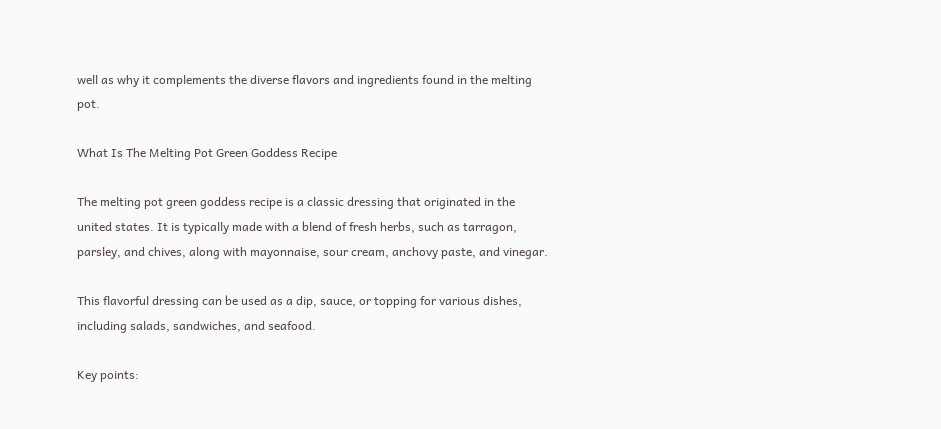well as why it complements the diverse flavors and ingredients found in the melting pot.

What Is The Melting Pot Green Goddess Recipe

The melting pot green goddess recipe is a classic dressing that originated in the united states. It is typically made with a blend of fresh herbs, such as tarragon, parsley, and chives, along with mayonnaise, sour cream, anchovy paste, and vinegar.

This flavorful dressing can be used as a dip, sauce, or topping for various dishes, including salads, sandwiches, and seafood.

Key points: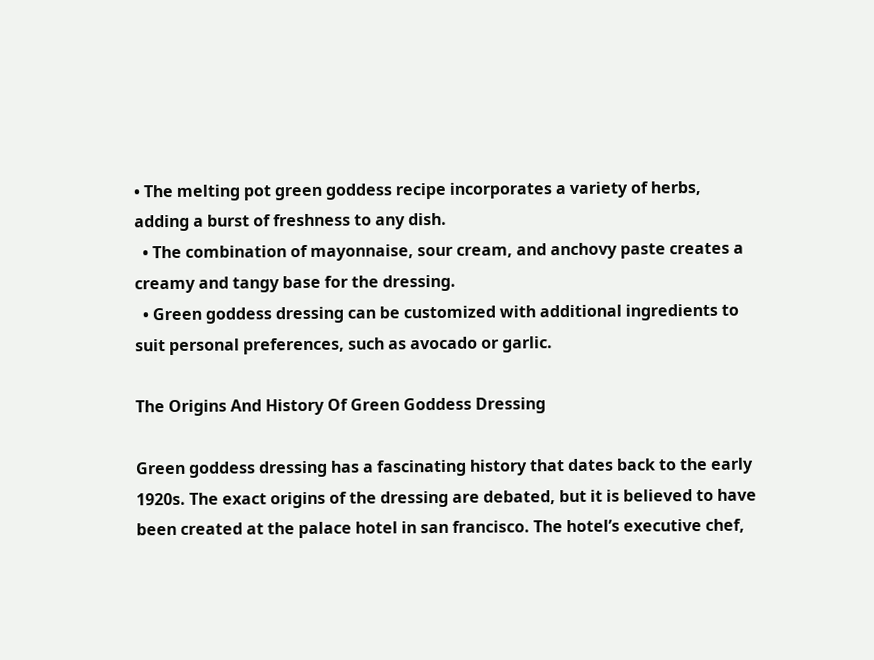• The melting pot green goddess recipe incorporates a variety of herbs, adding a burst of freshness to any dish.
  • The combination of mayonnaise, sour cream, and anchovy paste creates a creamy and tangy base for the dressing.
  • Green goddess dressing can be customized with additional ingredients to suit personal preferences, such as avocado or garlic.

The Origins And History Of Green Goddess Dressing

Green goddess dressing has a fascinating history that dates back to the early 1920s. The exact origins of the dressing are debated, but it is believed to have been created at the palace hotel in san francisco. The hotel’s executive chef,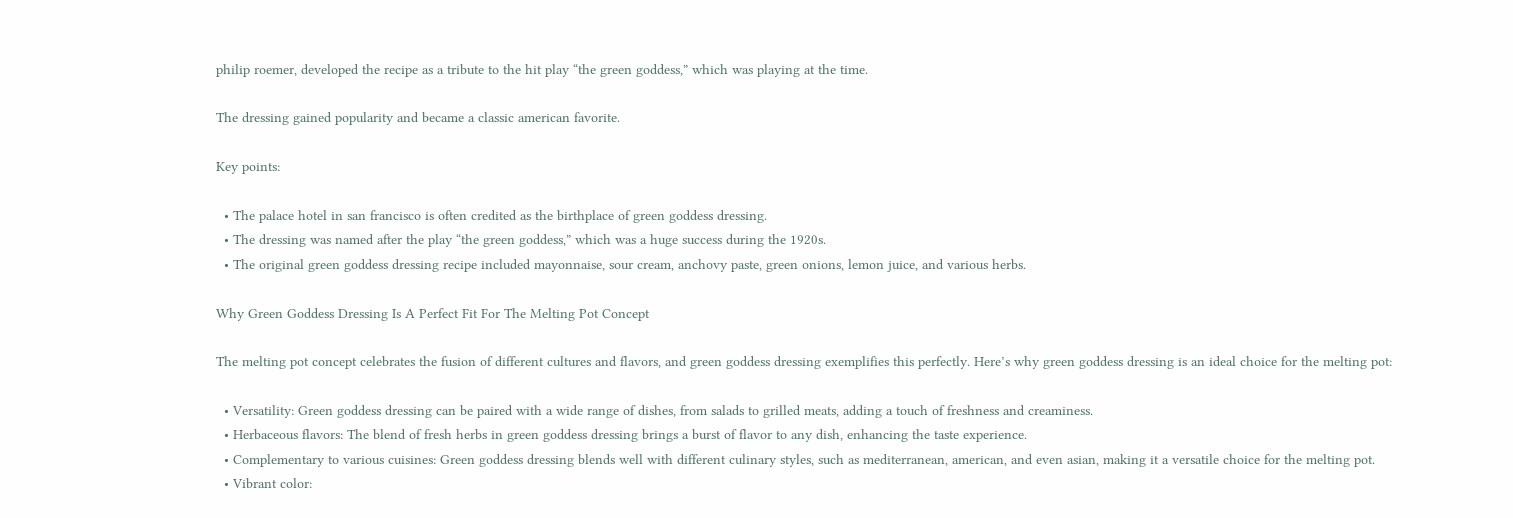philip roemer, developed the recipe as a tribute to the hit play “the green goddess,” which was playing at the time.

The dressing gained popularity and became a classic american favorite.

Key points:

  • The palace hotel in san francisco is often credited as the birthplace of green goddess dressing.
  • The dressing was named after the play “the green goddess,” which was a huge success during the 1920s.
  • The original green goddess dressing recipe included mayonnaise, sour cream, anchovy paste, green onions, lemon juice, and various herbs.

Why Green Goddess Dressing Is A Perfect Fit For The Melting Pot Concept

The melting pot concept celebrates the fusion of different cultures and flavors, and green goddess dressing exemplifies this perfectly. Here’s why green goddess dressing is an ideal choice for the melting pot:

  • Versatility: Green goddess dressing can be paired with a wide range of dishes, from salads to grilled meats, adding a touch of freshness and creaminess.
  • Herbaceous flavors: The blend of fresh herbs in green goddess dressing brings a burst of flavor to any dish, enhancing the taste experience.
  • Complementary to various cuisines: Green goddess dressing blends well with different culinary styles, such as mediterranean, american, and even asian, making it a versatile choice for the melting pot.
  • Vibrant color: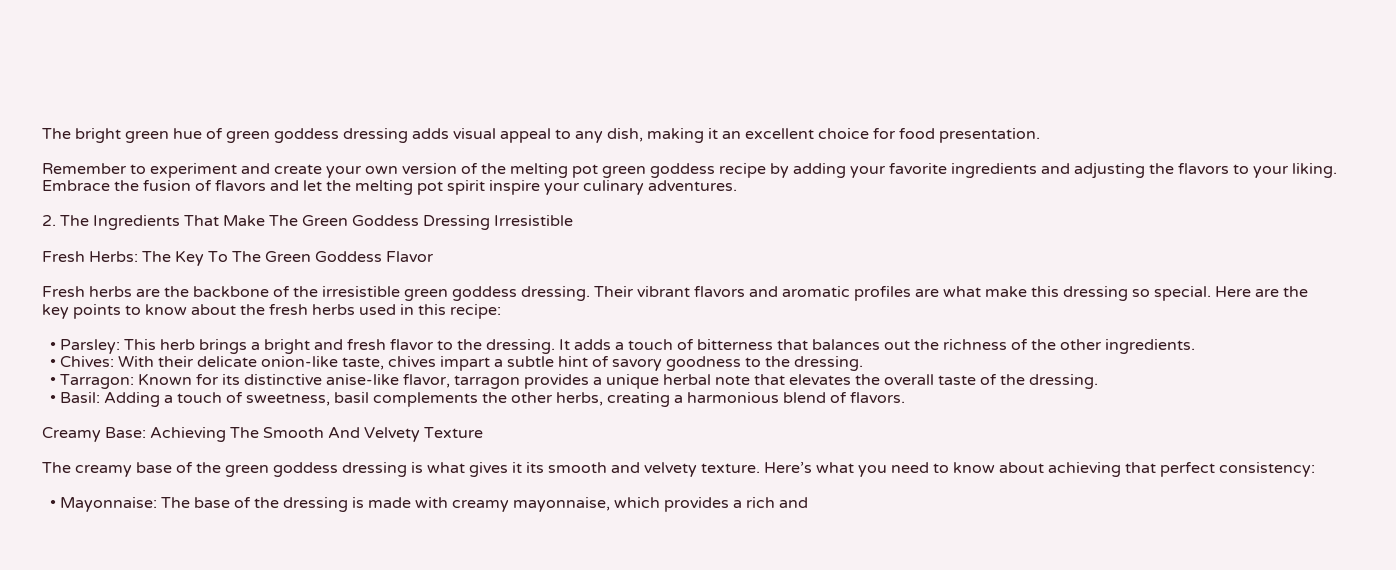The bright green hue of green goddess dressing adds visual appeal to any dish, making it an excellent choice for food presentation.

Remember to experiment and create your own version of the melting pot green goddess recipe by adding your favorite ingredients and adjusting the flavors to your liking. Embrace the fusion of flavors and let the melting pot spirit inspire your culinary adventures.

2. The Ingredients That Make The Green Goddess Dressing Irresistible

Fresh Herbs: The Key To The Green Goddess Flavor

Fresh herbs are the backbone of the irresistible green goddess dressing. Their vibrant flavors and aromatic profiles are what make this dressing so special. Here are the key points to know about the fresh herbs used in this recipe:

  • Parsley: This herb brings a bright and fresh flavor to the dressing. It adds a touch of bitterness that balances out the richness of the other ingredients.
  • Chives: With their delicate onion-like taste, chives impart a subtle hint of savory goodness to the dressing.
  • Tarragon: Known for its distinctive anise-like flavor, tarragon provides a unique herbal note that elevates the overall taste of the dressing.
  • Basil: Adding a touch of sweetness, basil complements the other herbs, creating a harmonious blend of flavors.

Creamy Base: Achieving The Smooth And Velvety Texture

The creamy base of the green goddess dressing is what gives it its smooth and velvety texture. Here’s what you need to know about achieving that perfect consistency:

  • Mayonnaise: The base of the dressing is made with creamy mayonnaise, which provides a rich and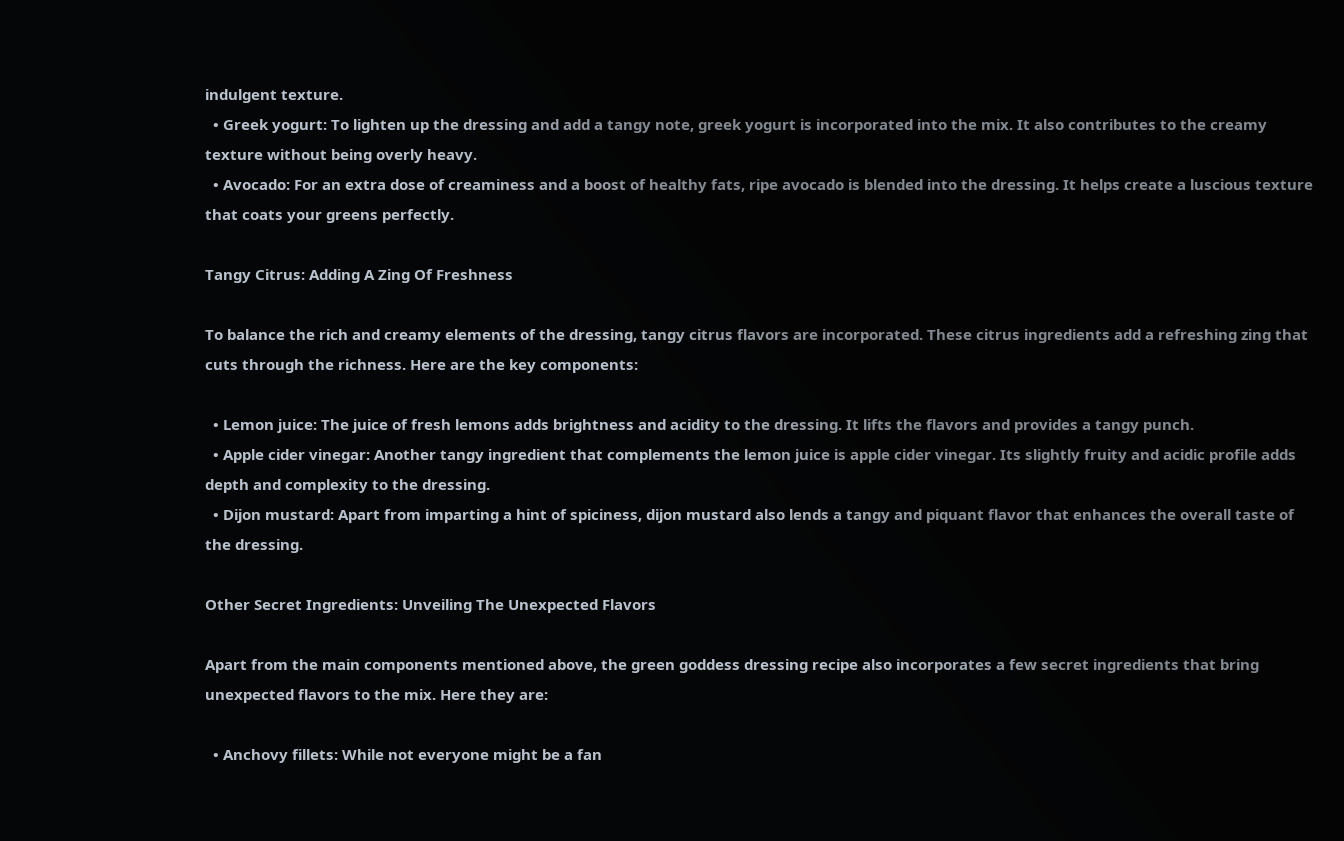indulgent texture.
  • Greek yogurt: To lighten up the dressing and add a tangy note, greek yogurt is incorporated into the mix. It also contributes to the creamy texture without being overly heavy.
  • Avocado: For an extra dose of creaminess and a boost of healthy fats, ripe avocado is blended into the dressing. It helps create a luscious texture that coats your greens perfectly.

Tangy Citrus: Adding A Zing Of Freshness

To balance the rich and creamy elements of the dressing, tangy citrus flavors are incorporated. These citrus ingredients add a refreshing zing that cuts through the richness. Here are the key components:

  • Lemon juice: The juice of fresh lemons adds brightness and acidity to the dressing. It lifts the flavors and provides a tangy punch.
  • Apple cider vinegar: Another tangy ingredient that complements the lemon juice is apple cider vinegar. Its slightly fruity and acidic profile adds depth and complexity to the dressing.
  • Dijon mustard: Apart from imparting a hint of spiciness, dijon mustard also lends a tangy and piquant flavor that enhances the overall taste of the dressing.

Other Secret Ingredients: Unveiling The Unexpected Flavors

Apart from the main components mentioned above, the green goddess dressing recipe also incorporates a few secret ingredients that bring unexpected flavors to the mix. Here they are:

  • Anchovy fillets: While not everyone might be a fan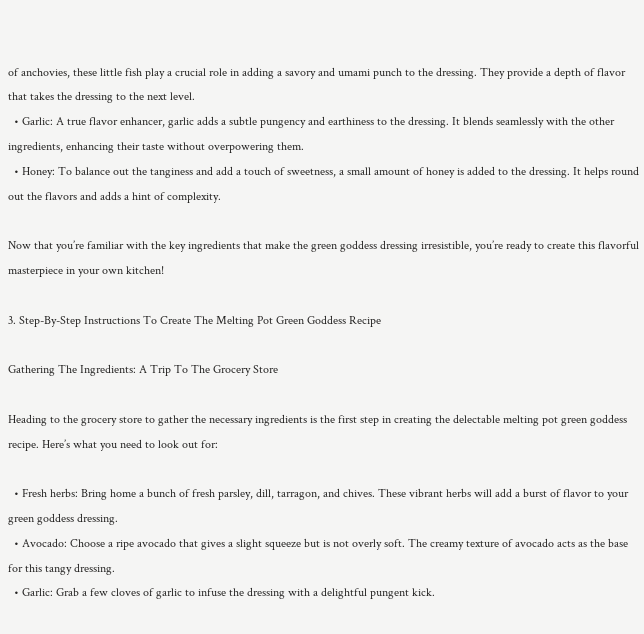of anchovies, these little fish play a crucial role in adding a savory and umami punch to the dressing. They provide a depth of flavor that takes the dressing to the next level.
  • Garlic: A true flavor enhancer, garlic adds a subtle pungency and earthiness to the dressing. It blends seamlessly with the other ingredients, enhancing their taste without overpowering them.
  • Honey: To balance out the tanginess and add a touch of sweetness, a small amount of honey is added to the dressing. It helps round out the flavors and adds a hint of complexity.

Now that you’re familiar with the key ingredients that make the green goddess dressing irresistible, you’re ready to create this flavorful masterpiece in your own kitchen!

3. Step-By-Step Instructions To Create The Melting Pot Green Goddess Recipe

Gathering The Ingredients: A Trip To The Grocery Store

Heading to the grocery store to gather the necessary ingredients is the first step in creating the delectable melting pot green goddess recipe. Here’s what you need to look out for:

  • Fresh herbs: Bring home a bunch of fresh parsley, dill, tarragon, and chives. These vibrant herbs will add a burst of flavor to your green goddess dressing.
  • Avocado: Choose a ripe avocado that gives a slight squeeze but is not overly soft. The creamy texture of avocado acts as the base for this tangy dressing.
  • Garlic: Grab a few cloves of garlic to infuse the dressing with a delightful pungent kick.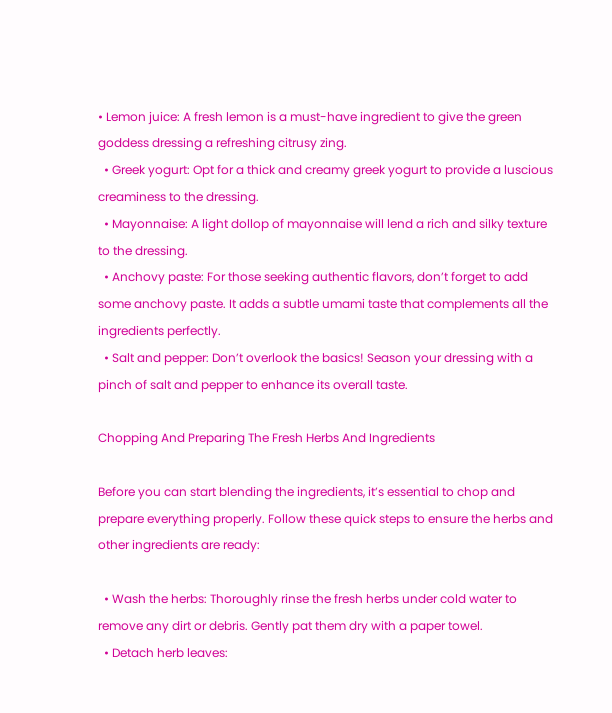• Lemon juice: A fresh lemon is a must-have ingredient to give the green goddess dressing a refreshing citrusy zing.
  • Greek yogurt: Opt for a thick and creamy greek yogurt to provide a luscious creaminess to the dressing.
  • Mayonnaise: A light dollop of mayonnaise will lend a rich and silky texture to the dressing.
  • Anchovy paste: For those seeking authentic flavors, don’t forget to add some anchovy paste. It adds a subtle umami taste that complements all the ingredients perfectly.
  • Salt and pepper: Don’t overlook the basics! Season your dressing with a pinch of salt and pepper to enhance its overall taste.

Chopping And Preparing The Fresh Herbs And Ingredients

Before you can start blending the ingredients, it’s essential to chop and prepare everything properly. Follow these quick steps to ensure the herbs and other ingredients are ready:

  • Wash the herbs: Thoroughly rinse the fresh herbs under cold water to remove any dirt or debris. Gently pat them dry with a paper towel.
  • Detach herb leaves: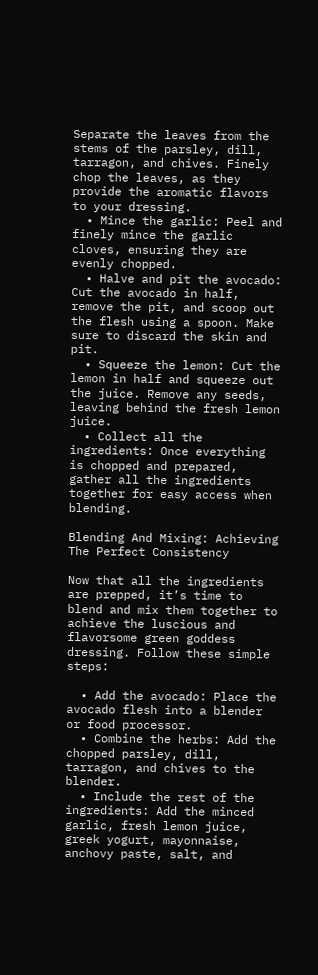Separate the leaves from the stems of the parsley, dill, tarragon, and chives. Finely chop the leaves, as they provide the aromatic flavors to your dressing.
  • Mince the garlic: Peel and finely mince the garlic cloves, ensuring they are evenly chopped.
  • Halve and pit the avocado: Cut the avocado in half, remove the pit, and scoop out the flesh using a spoon. Make sure to discard the skin and pit.
  • Squeeze the lemon: Cut the lemon in half and squeeze out the juice. Remove any seeds, leaving behind the fresh lemon juice.
  • Collect all the ingredients: Once everything is chopped and prepared, gather all the ingredients together for easy access when blending.

Blending And Mixing: Achieving The Perfect Consistency

Now that all the ingredients are prepped, it’s time to blend and mix them together to achieve the luscious and flavorsome green goddess dressing. Follow these simple steps:

  • Add the avocado: Place the avocado flesh into a blender or food processor.
  • Combine the herbs: Add the chopped parsley, dill, tarragon, and chives to the blender.
  • Include the rest of the ingredients: Add the minced garlic, fresh lemon juice, greek yogurt, mayonnaise, anchovy paste, salt, and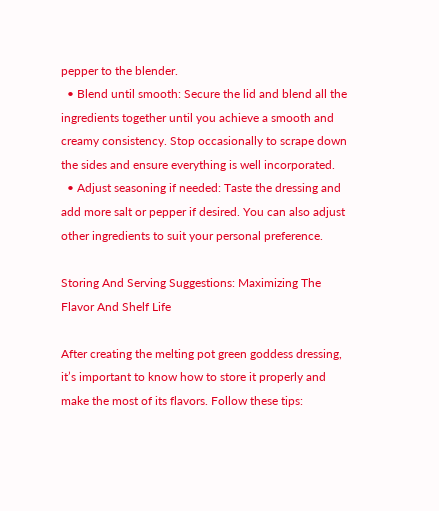pepper to the blender.
  • Blend until smooth: Secure the lid and blend all the ingredients together until you achieve a smooth and creamy consistency. Stop occasionally to scrape down the sides and ensure everything is well incorporated.
  • Adjust seasoning if needed: Taste the dressing and add more salt or pepper if desired. You can also adjust other ingredients to suit your personal preference.

Storing And Serving Suggestions: Maximizing The Flavor And Shelf Life

After creating the melting pot green goddess dressing, it’s important to know how to store it properly and make the most of its flavors. Follow these tips: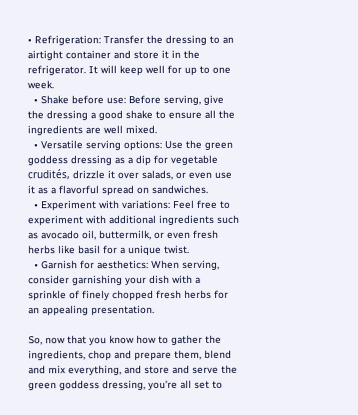• Refrigeration: Transfer the dressing to an airtight container and store it in the refrigerator. It will keep well for up to one week.
  • Shake before use: Before serving, give the dressing a good shake to ensure all the ingredients are well mixed.
  • Versatile serving options: Use the green goddess dressing as a dip for vegetable crudités, drizzle it over salads, or even use it as a flavorful spread on sandwiches.
  • Experiment with variations: Feel free to experiment with additional ingredients such as avocado oil, buttermilk, or even fresh herbs like basil for a unique twist.
  • Garnish for aesthetics: When serving, consider garnishing your dish with a sprinkle of finely chopped fresh herbs for an appealing presentation.

So, now that you know how to gather the ingredients, chop and prepare them, blend and mix everything, and store and serve the green goddess dressing, you’re all set to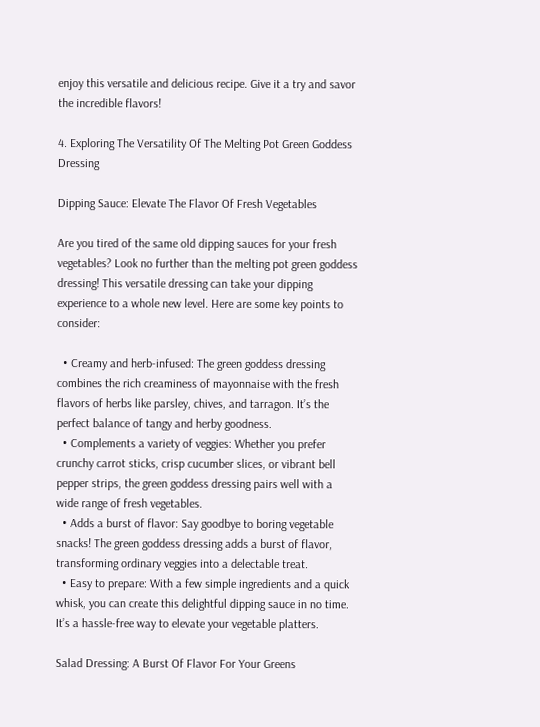enjoy this versatile and delicious recipe. Give it a try and savor the incredible flavors!

4. Exploring The Versatility Of The Melting Pot Green Goddess Dressing

Dipping Sauce: Elevate The Flavor Of Fresh Vegetables

Are you tired of the same old dipping sauces for your fresh vegetables? Look no further than the melting pot green goddess dressing! This versatile dressing can take your dipping experience to a whole new level. Here are some key points to consider:

  • Creamy and herb-infused: The green goddess dressing combines the rich creaminess of mayonnaise with the fresh flavors of herbs like parsley, chives, and tarragon. It’s the perfect balance of tangy and herby goodness.
  • Complements a variety of veggies: Whether you prefer crunchy carrot sticks, crisp cucumber slices, or vibrant bell pepper strips, the green goddess dressing pairs well with a wide range of fresh vegetables.
  • Adds a burst of flavor: Say goodbye to boring vegetable snacks! The green goddess dressing adds a burst of flavor, transforming ordinary veggies into a delectable treat.
  • Easy to prepare: With a few simple ingredients and a quick whisk, you can create this delightful dipping sauce in no time. It’s a hassle-free way to elevate your vegetable platters.

Salad Dressing: A Burst Of Flavor For Your Greens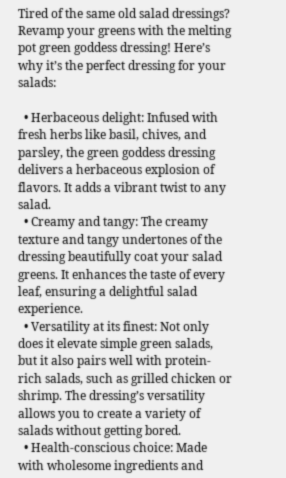Tired of the same old salad dressings? Revamp your greens with the melting pot green goddess dressing! Here’s why it’s the perfect dressing for your salads:

  • Herbaceous delight: Infused with fresh herbs like basil, chives, and parsley, the green goddess dressing delivers a herbaceous explosion of flavors. It adds a vibrant twist to any salad.
  • Creamy and tangy: The creamy texture and tangy undertones of the dressing beautifully coat your salad greens. It enhances the taste of every leaf, ensuring a delightful salad experience.
  • Versatility at its finest: Not only does it elevate simple green salads, but it also pairs well with protein-rich salads, such as grilled chicken or shrimp. The dressing’s versatility allows you to create a variety of salads without getting bored.
  • Health-conscious choice: Made with wholesome ingredients and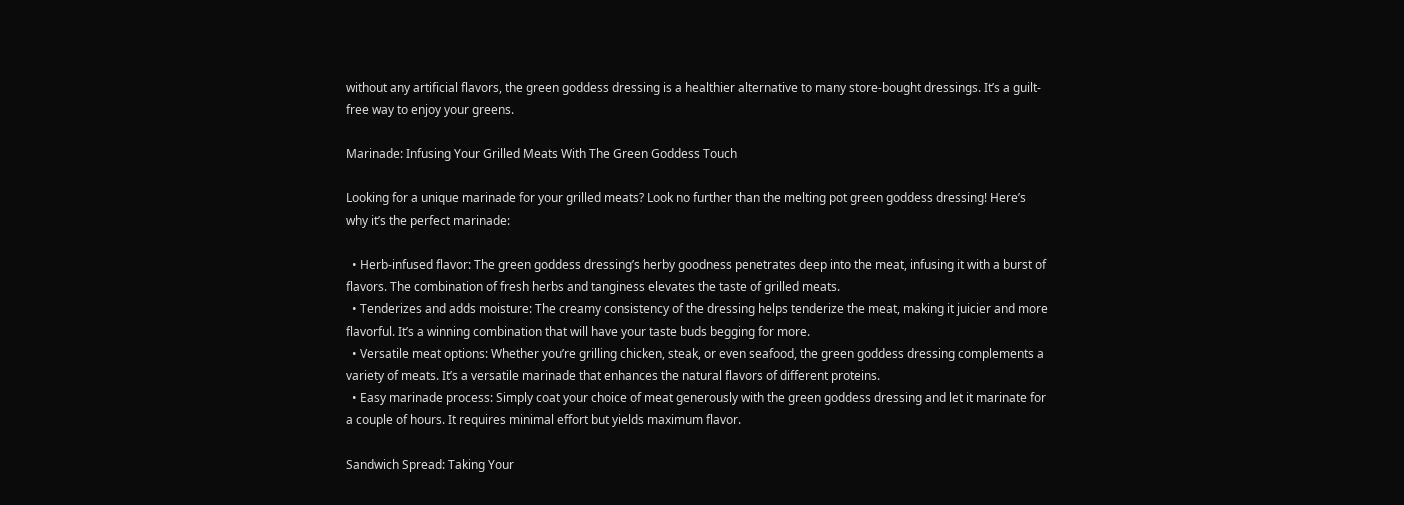without any artificial flavors, the green goddess dressing is a healthier alternative to many store-bought dressings. It’s a guilt-free way to enjoy your greens.

Marinade: Infusing Your Grilled Meats With The Green Goddess Touch

Looking for a unique marinade for your grilled meats? Look no further than the melting pot green goddess dressing! Here’s why it’s the perfect marinade:

  • Herb-infused flavor: The green goddess dressing’s herby goodness penetrates deep into the meat, infusing it with a burst of flavors. The combination of fresh herbs and tanginess elevates the taste of grilled meats.
  • Tenderizes and adds moisture: The creamy consistency of the dressing helps tenderize the meat, making it juicier and more flavorful. It’s a winning combination that will have your taste buds begging for more.
  • Versatile meat options: Whether you’re grilling chicken, steak, or even seafood, the green goddess dressing complements a variety of meats. It’s a versatile marinade that enhances the natural flavors of different proteins.
  • Easy marinade process: Simply coat your choice of meat generously with the green goddess dressing and let it marinate for a couple of hours. It requires minimal effort but yields maximum flavor.

Sandwich Spread: Taking Your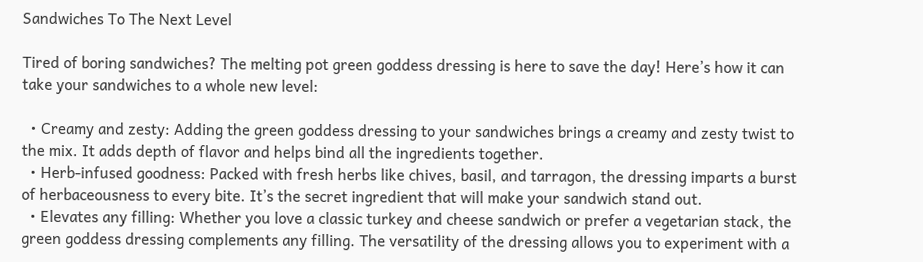Sandwiches To The Next Level

Tired of boring sandwiches? The melting pot green goddess dressing is here to save the day! Here’s how it can take your sandwiches to a whole new level:

  • Creamy and zesty: Adding the green goddess dressing to your sandwiches brings a creamy and zesty twist to the mix. It adds depth of flavor and helps bind all the ingredients together.
  • Herb-infused goodness: Packed with fresh herbs like chives, basil, and tarragon, the dressing imparts a burst of herbaceousness to every bite. It’s the secret ingredient that will make your sandwich stand out.
  • Elevates any filling: Whether you love a classic turkey and cheese sandwich or prefer a vegetarian stack, the green goddess dressing complements any filling. The versatility of the dressing allows you to experiment with a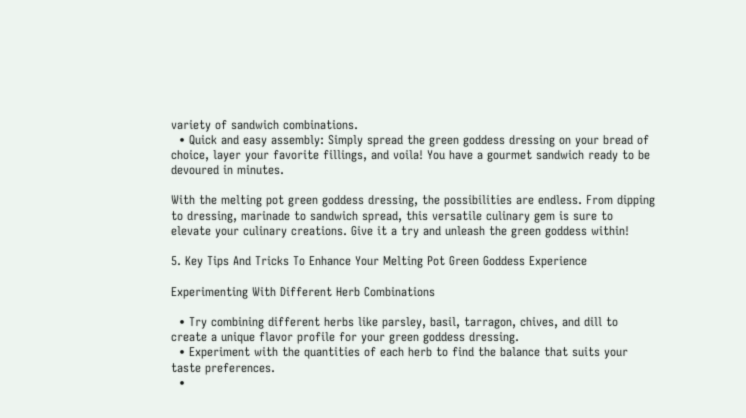variety of sandwich combinations.
  • Quick and easy assembly: Simply spread the green goddess dressing on your bread of choice, layer your favorite fillings, and voila! You have a gourmet sandwich ready to be devoured in minutes.

With the melting pot green goddess dressing, the possibilities are endless. From dipping to dressing, marinade to sandwich spread, this versatile culinary gem is sure to elevate your culinary creations. Give it a try and unleash the green goddess within!

5. Key Tips And Tricks To Enhance Your Melting Pot Green Goddess Experience

Experimenting With Different Herb Combinations

  • Try combining different herbs like parsley, basil, tarragon, chives, and dill to create a unique flavor profile for your green goddess dressing.
  • Experiment with the quantities of each herb to find the balance that suits your taste preferences.
  •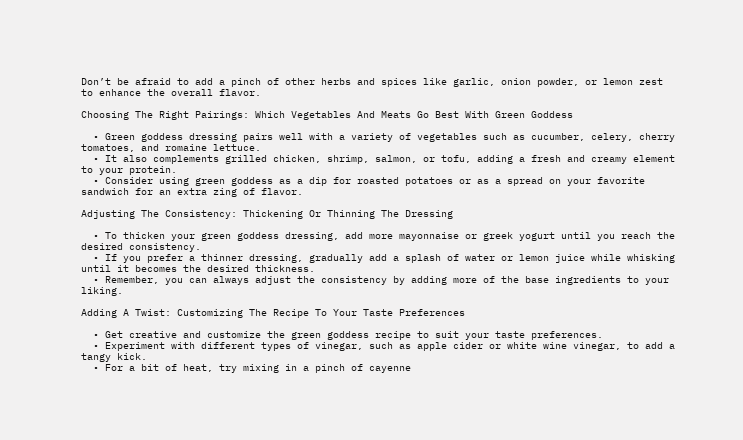Don’t be afraid to add a pinch of other herbs and spices like garlic, onion powder, or lemon zest to enhance the overall flavor.

Choosing The Right Pairings: Which Vegetables And Meats Go Best With Green Goddess

  • Green goddess dressing pairs well with a variety of vegetables such as cucumber, celery, cherry tomatoes, and romaine lettuce.
  • It also complements grilled chicken, shrimp, salmon, or tofu, adding a fresh and creamy element to your protein.
  • Consider using green goddess as a dip for roasted potatoes or as a spread on your favorite sandwich for an extra zing of flavor.

Adjusting The Consistency: Thickening Or Thinning The Dressing

  • To thicken your green goddess dressing, add more mayonnaise or greek yogurt until you reach the desired consistency.
  • If you prefer a thinner dressing, gradually add a splash of water or lemon juice while whisking until it becomes the desired thickness.
  • Remember, you can always adjust the consistency by adding more of the base ingredients to your liking.

Adding A Twist: Customizing The Recipe To Your Taste Preferences

  • Get creative and customize the green goddess recipe to suit your taste preferences.
  • Experiment with different types of vinegar, such as apple cider or white wine vinegar, to add a tangy kick.
  • For a bit of heat, try mixing in a pinch of cayenne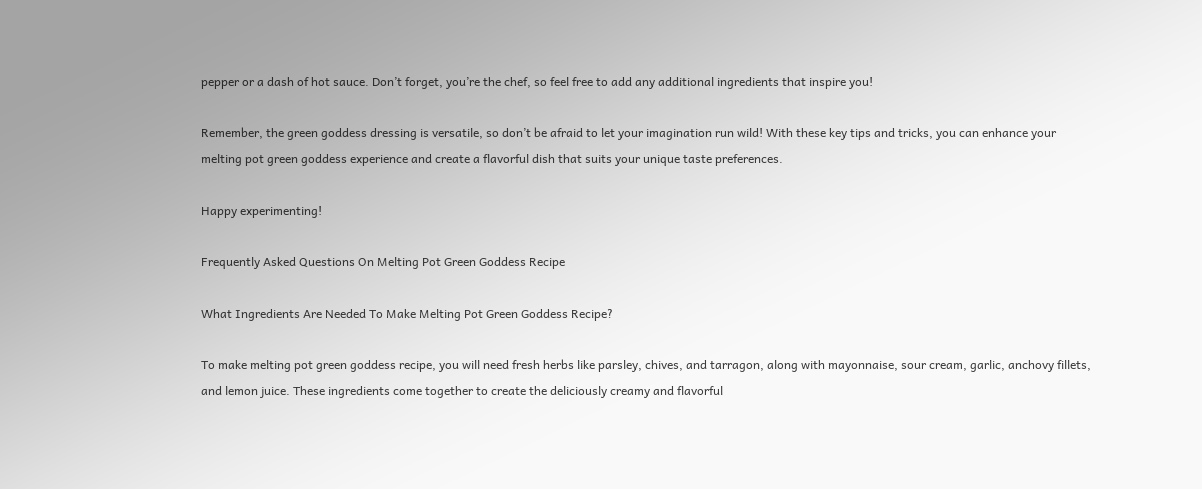pepper or a dash of hot sauce. Don’t forget, you’re the chef, so feel free to add any additional ingredients that inspire you!

Remember, the green goddess dressing is versatile, so don’t be afraid to let your imagination run wild! With these key tips and tricks, you can enhance your melting pot green goddess experience and create a flavorful dish that suits your unique taste preferences.

Happy experimenting!

Frequently Asked Questions On Melting Pot Green Goddess Recipe

What Ingredients Are Needed To Make Melting Pot Green Goddess Recipe?

To make melting pot green goddess recipe, you will need fresh herbs like parsley, chives, and tarragon, along with mayonnaise, sour cream, garlic, anchovy fillets, and lemon juice. These ingredients come together to create the deliciously creamy and flavorful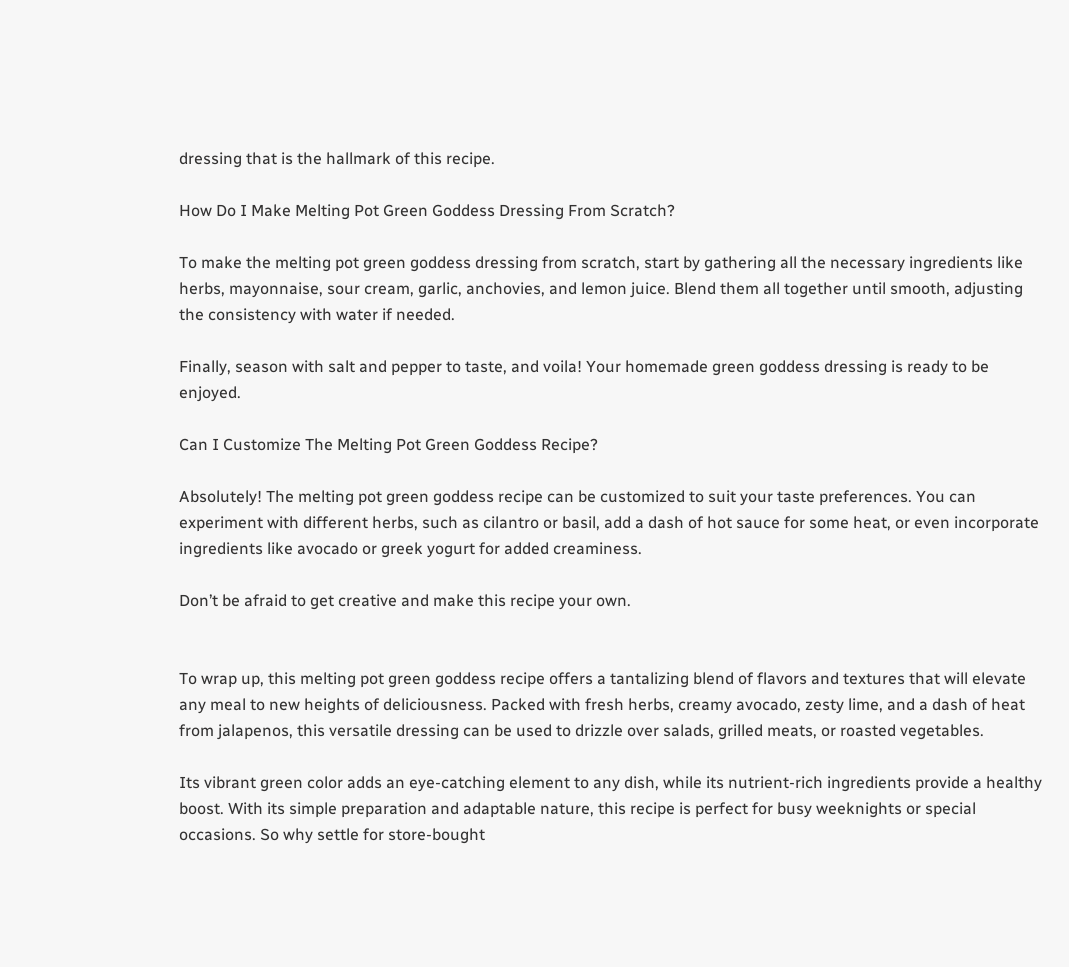dressing that is the hallmark of this recipe.

How Do I Make Melting Pot Green Goddess Dressing From Scratch?

To make the melting pot green goddess dressing from scratch, start by gathering all the necessary ingredients like herbs, mayonnaise, sour cream, garlic, anchovies, and lemon juice. Blend them all together until smooth, adjusting the consistency with water if needed.

Finally, season with salt and pepper to taste, and voila! Your homemade green goddess dressing is ready to be enjoyed.

Can I Customize The Melting Pot Green Goddess Recipe?

Absolutely! The melting pot green goddess recipe can be customized to suit your taste preferences. You can experiment with different herbs, such as cilantro or basil, add a dash of hot sauce for some heat, or even incorporate ingredients like avocado or greek yogurt for added creaminess.

Don’t be afraid to get creative and make this recipe your own.


To wrap up, this melting pot green goddess recipe offers a tantalizing blend of flavors and textures that will elevate any meal to new heights of deliciousness. Packed with fresh herbs, creamy avocado, zesty lime, and a dash of heat from jalapenos, this versatile dressing can be used to drizzle over salads, grilled meats, or roasted vegetables.

Its vibrant green color adds an eye-catching element to any dish, while its nutrient-rich ingredients provide a healthy boost. With its simple preparation and adaptable nature, this recipe is perfect for busy weeknights or special occasions. So why settle for store-bought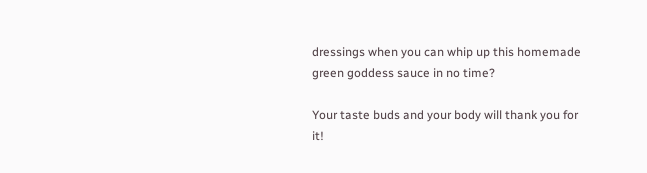dressings when you can whip up this homemade green goddess sauce in no time?

Your taste buds and your body will thank you for it!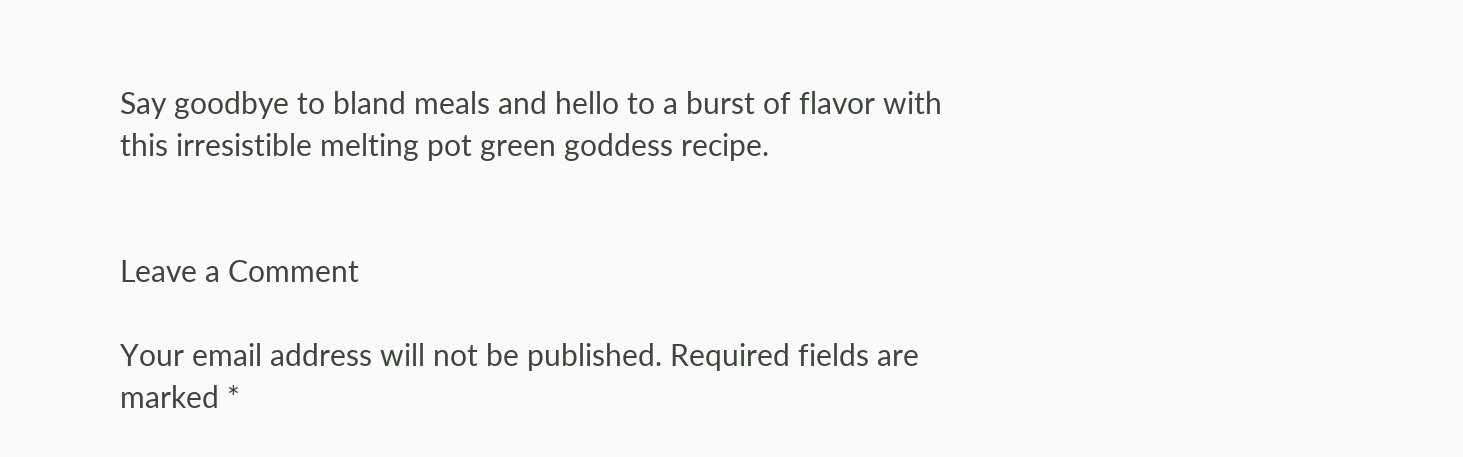Say goodbye to bland meals and hello to a burst of flavor with this irresistible melting pot green goddess recipe.


Leave a Comment

Your email address will not be published. Required fields are marked *